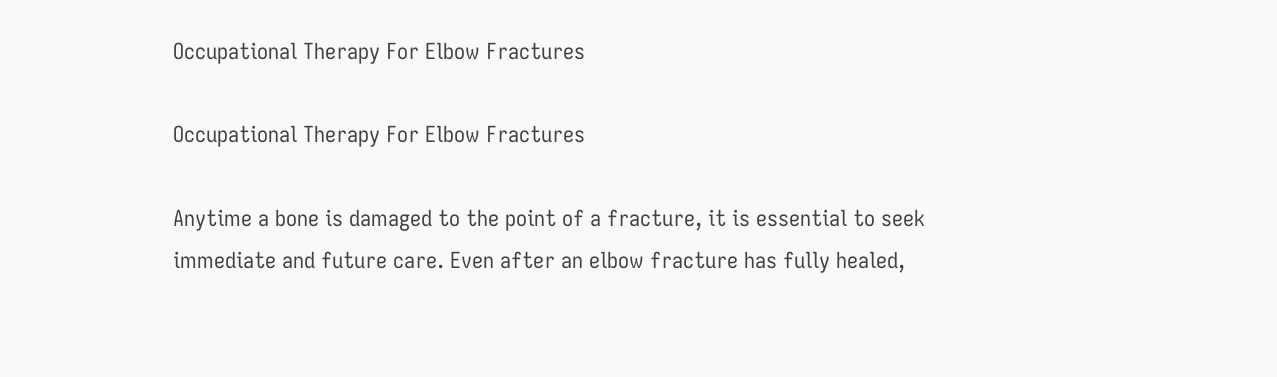Occupational Therapy For Elbow Fractures

Occupational Therapy For Elbow Fractures

Anytime a bone is damaged to the point of a fracture, it is essential to seek immediate and future care. Even after an elbow fracture has fully healed,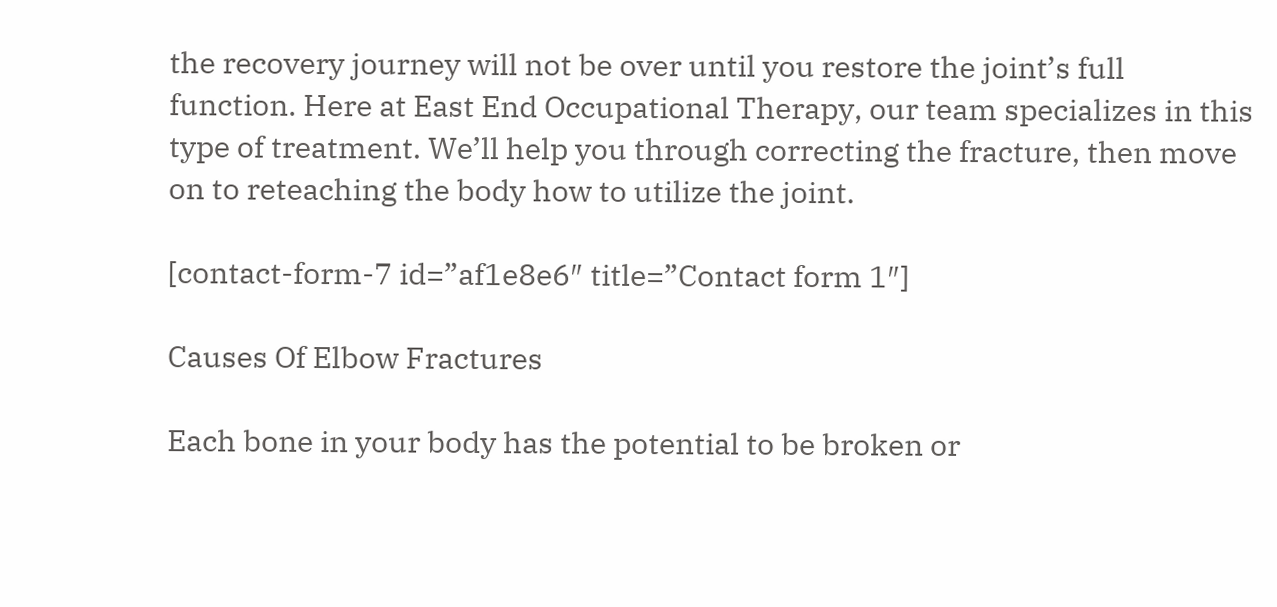the recovery journey will not be over until you restore the joint’s full function. Here at East End Occupational Therapy, our team specializes in this type of treatment. We’ll help you through correcting the fracture, then move on to reteaching the body how to utilize the joint.

[contact-form-7 id=”af1e8e6″ title=”Contact form 1″]

Causes Of Elbow Fractures

Each bone in your body has the potential to be broken or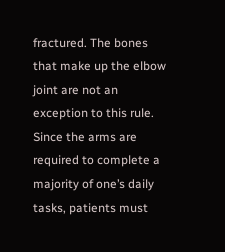fractured. The bones that make up the elbow joint are not an exception to this rule. Since the arms are required to complete a majority of one’s daily tasks, patients must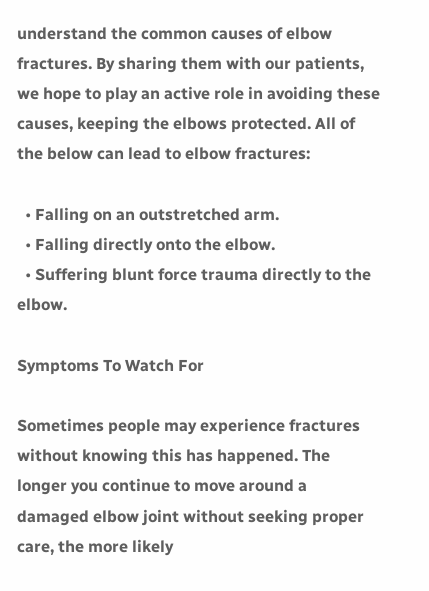understand the common causes of elbow fractures. By sharing them with our patients, we hope to play an active role in avoiding these causes, keeping the elbows protected. All of the below can lead to elbow fractures:

  • Falling on an outstretched arm.
  • Falling directly onto the elbow.
  • Suffering blunt force trauma directly to the elbow.

Symptoms To Watch For

Sometimes people may experience fractures without knowing this has happened. The longer you continue to move around a damaged elbow joint without seeking proper care, the more likely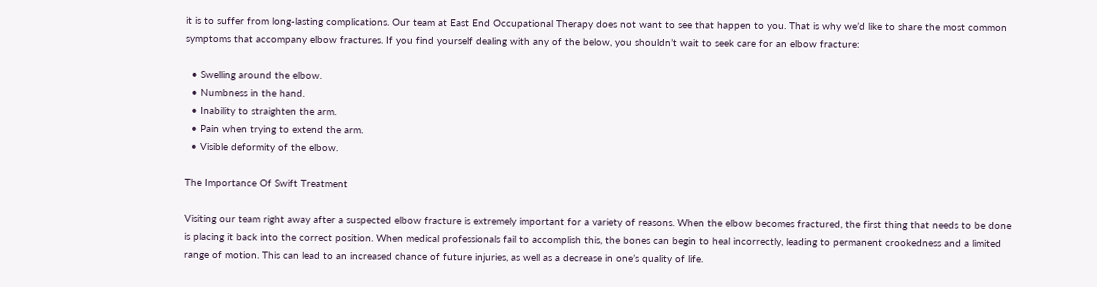it is to suffer from long-lasting complications. Our team at East End Occupational Therapy does not want to see that happen to you. That is why we’d like to share the most common symptoms that accompany elbow fractures. If you find yourself dealing with any of the below, you shouldn’t wait to seek care for an elbow fracture:

  • Swelling around the elbow.
  • Numbness in the hand.
  • Inability to straighten the arm.
  • Pain when trying to extend the arm.
  • Visible deformity of the elbow.

The Importance Of Swift Treatment

Visiting our team right away after a suspected elbow fracture is extremely important for a variety of reasons. When the elbow becomes fractured, the first thing that needs to be done is placing it back into the correct position. When medical professionals fail to accomplish this, the bones can begin to heal incorrectly, leading to permanent crookedness and a limited range of motion. This can lead to an increased chance of future injuries, as well as a decrease in one’s quality of life.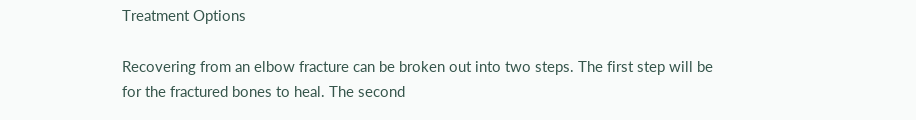Treatment Options

Recovering from an elbow fracture can be broken out into two steps. The first step will be for the fractured bones to heal. The second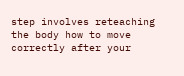step involves reteaching the body how to move correctly after your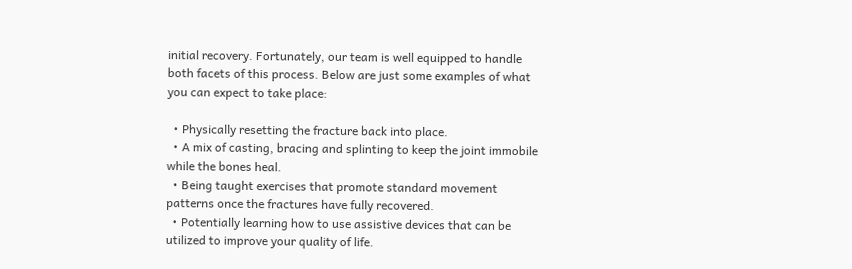initial recovery. Fortunately, our team is well equipped to handle both facets of this process. Below are just some examples of what you can expect to take place:

  • Physically resetting the fracture back into place.
  • A mix of casting, bracing and splinting to keep the joint immobile while the bones heal.
  • Being taught exercises that promote standard movement patterns once the fractures have fully recovered.
  • Potentially learning how to use assistive devices that can be utilized to improve your quality of life.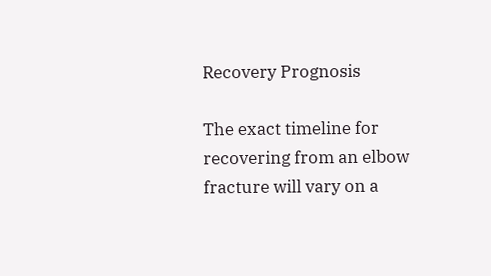Recovery Prognosis

The exact timeline for recovering from an elbow fracture will vary on a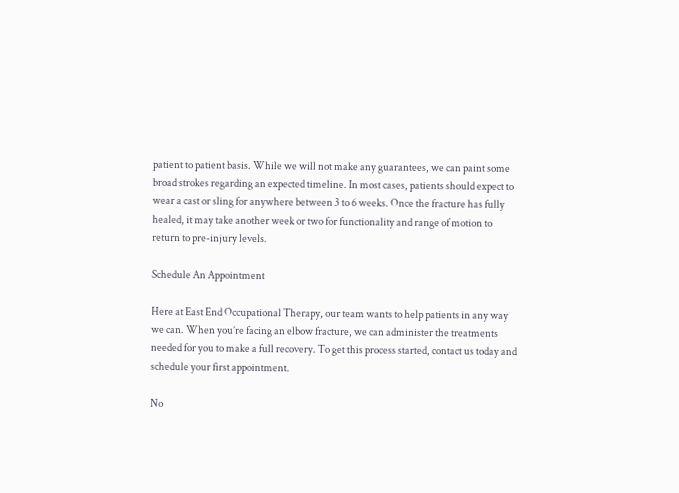patient to patient basis. While we will not make any guarantees, we can paint some broad strokes regarding an expected timeline. In most cases, patients should expect to wear a cast or sling for anywhere between 3 to 6 weeks. Once the fracture has fully healed, it may take another week or two for functionality and range of motion to return to pre-injury levels.

Schedule An Appointment

Here at East End Occupational Therapy, our team wants to help patients in any way we can. When you’re facing an elbow fracture, we can administer the treatments needed for you to make a full recovery. To get this process started, contact us today and schedule your first appointment.

No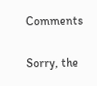Comments

Sorry, the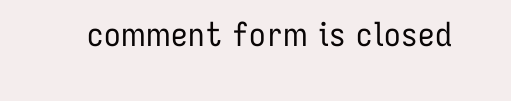comment form is closed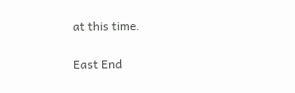at this time.

East End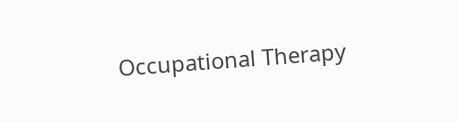Occupational Therapy